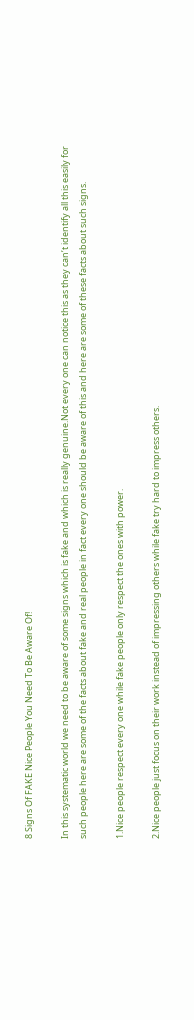8 Signs Of FAKE Nice People You Need To Be Aware Of!

In this systematic world we need to be aware of some signs which is fake and which is really genuine.Not every one can notice this as they can’t identify all this easily for such people here are some of the facts about fake and real people in fact every one should be aware of this and here are some of these facts about such signs.

1.Nice people respect every one while fake people only respect the ones with power.

2.Nice people just focus on their work instead of impressing others while fake try hard to impress others.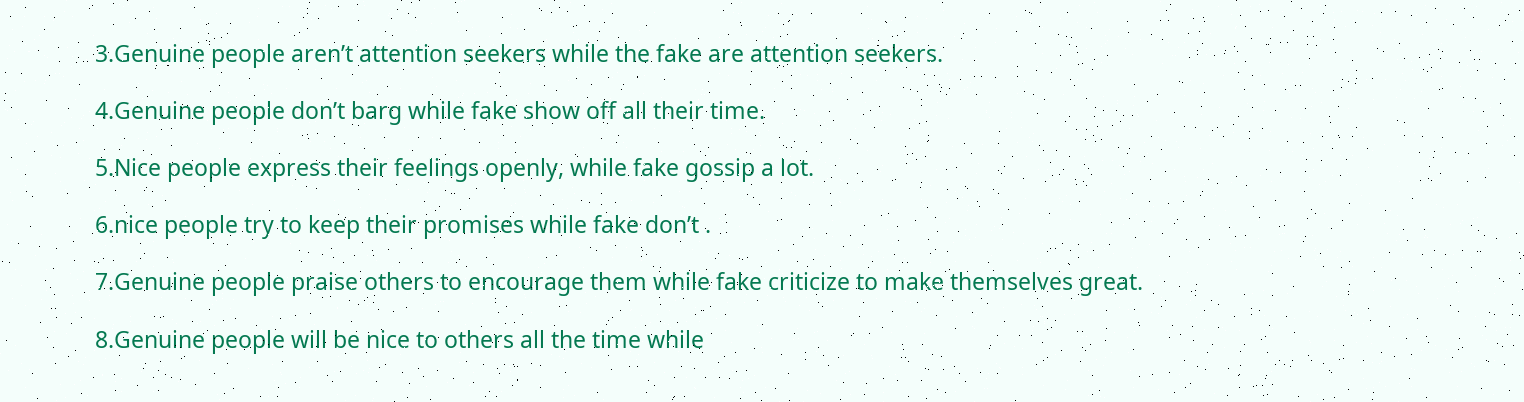3.Genuine people aren’t attention seekers while the fake are attention seekers.

4.Genuine people don’t barg while fake show off all their time.

5.Nice people express their feelings openly, while fake gossip a lot.

6.nice people try to keep their promises while fake don’t .

7.Genuine people praise others to encourage them while fake criticize to make themselves great.

8.Genuine people will be nice to others all the time while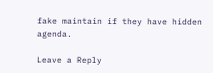fake maintain if they have hidden agenda.

Leave a Reply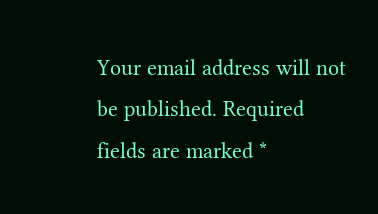Your email address will not be published. Required fields are marked *